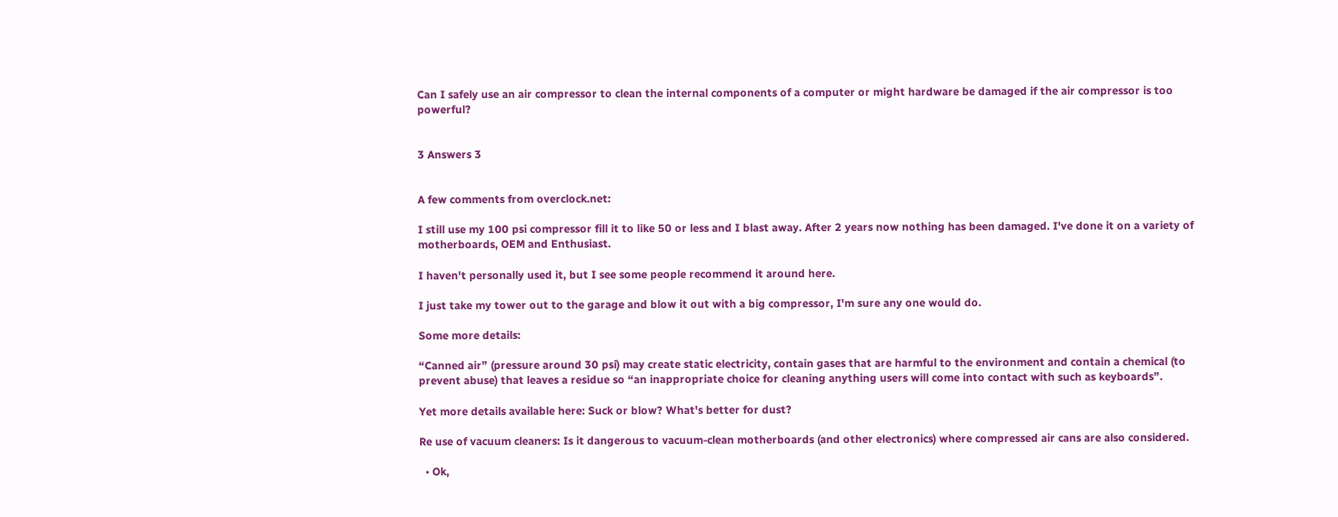Can I safely use an air compressor to clean the internal components of a computer or might hardware be damaged if the air compressor is too powerful?


3 Answers 3


A few comments from overclock.net:

I still use my 100 psi compressor fill it to like 50 or less and I blast away. After 2 years now nothing has been damaged. I've done it on a variety of motherboards, OEM and Enthusiast.

I haven't personally used it, but I see some people recommend it around here.

I just take my tower out to the garage and blow it out with a big compressor, I'm sure any one would do.

Some more details:

“Canned air” (pressure around 30 psi) may create static electricity, contain gases that are harmful to the environment and contain a chemical (to prevent abuse) that leaves a residue so “an inappropriate choice for cleaning anything users will come into contact with such as keyboards”.

Yet more details available here: Suck or blow? What's better for dust?

Re use of vacuum cleaners: Is it dangerous to vacuum-clean motherboards (and other electronics) where compressed air cans are also considered.

  • Ok,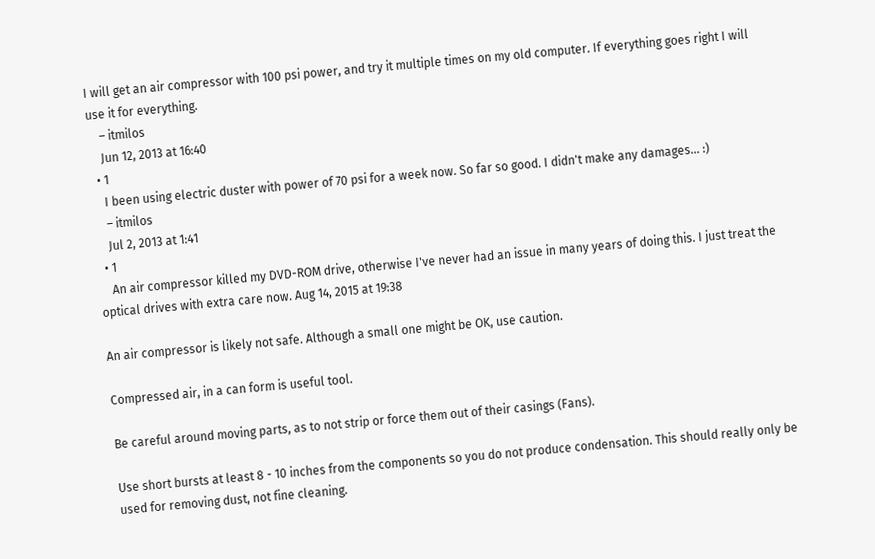I will get an air compressor with 100 psi power, and try it multiple times on my old computer. If everything goes right I will use it for everything.
    – itmilos
    Jun 12, 2013 at 16:40
  • 1
    I been using electric duster with power of 70 psi for a week now. So far so good. I didn't make any damages... :)
    – itmilos
    Jul 2, 2013 at 1:41
  • 1
    An air compressor killed my DVD-ROM drive, otherwise I've never had an issue in many years of doing this. I just treat the optical drives with extra care now. Aug 14, 2015 at 19:38

An air compressor is likely not safe. Although a small one might be OK, use caution.

Compressed air, in a can form is useful tool.

Be careful around moving parts, as to not strip or force them out of their casings (Fans).

Use short bursts at least 8 - 10 inches from the components so you do not produce condensation. This should really only be used for removing dust, not fine cleaning.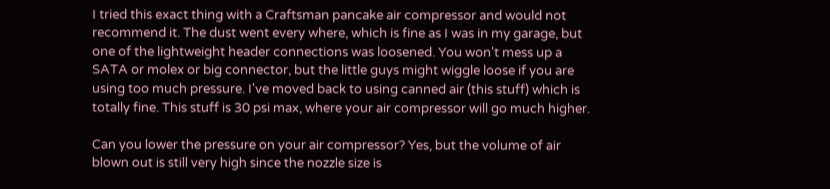I tried this exact thing with a Craftsman pancake air compressor and would not recommend it. The dust went every where, which is fine as I was in my garage, but one of the lightweight header connections was loosened. You won't mess up a SATA or molex or big connector, but the little guys might wiggle loose if you are using too much pressure. I've moved back to using canned air (this stuff) which is totally fine. This stuff is 30 psi max, where your air compressor will go much higher.

Can you lower the pressure on your air compressor? Yes, but the volume of air blown out is still very high since the nozzle size is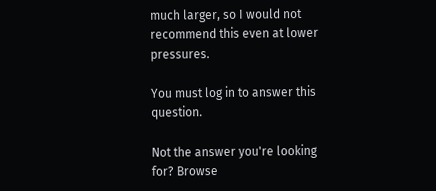much larger, so I would not recommend this even at lower pressures.

You must log in to answer this question.

Not the answer you're looking for? Browse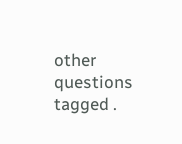other questions tagged .